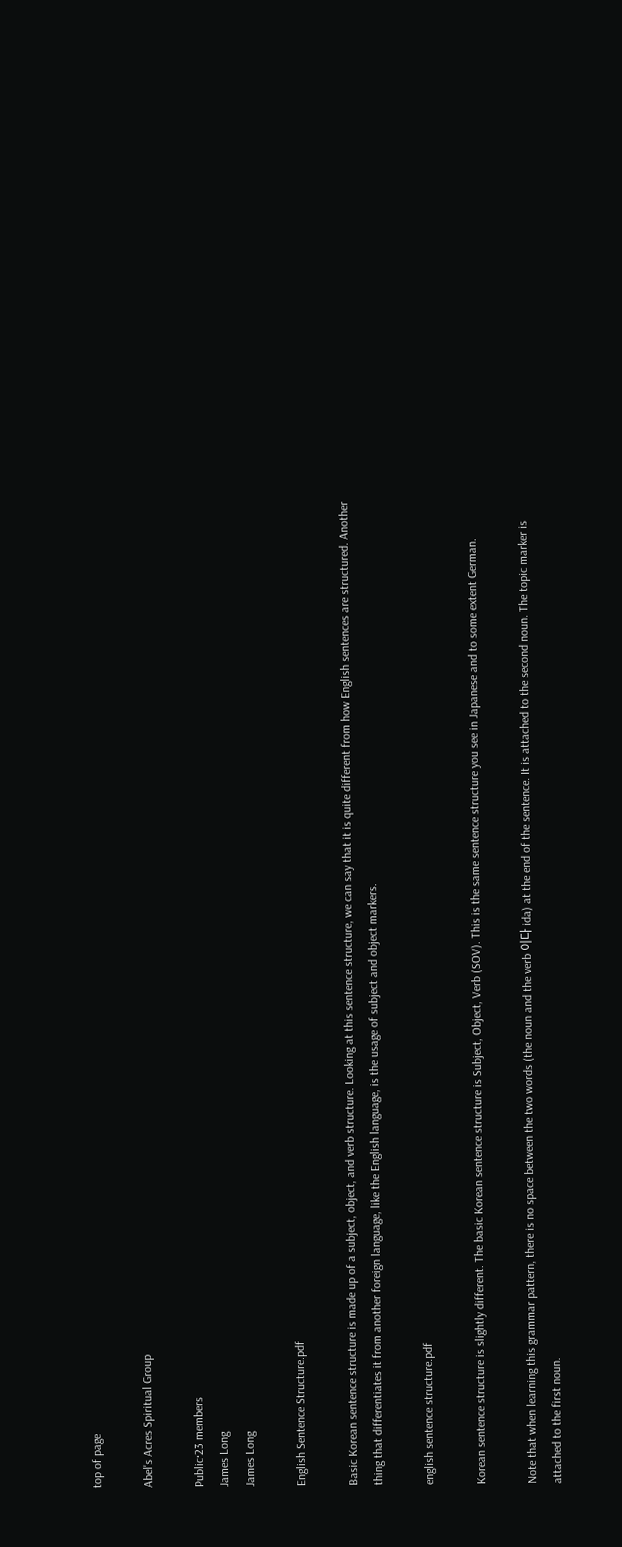top of page

Abel's Acres Spiritual Group

Public·23 members
James Long
James Long

English Sentence Structure.pdf

Basic Korean sentence structure is made up of a subject, object, and verb structure. Looking at this sentence structure, we can say that it is quite different from how English sentences are structured. Another thing that differentiates it from another foreign language, like the English language, is the usage of subject and object markers.

english sentence structure.pdf

Korean sentence structure is slightly different. The basic Korean sentence structure is Subject, Object, Verb (SOV). This is the same sentence structure you see in Japanese and to some extent German.

Note that when learning this grammar pattern, there is no space between the two words (the noun and the verb 이다 ida) at the end of the sentence. It is attached to the second noun. The topic marker is attached to the first noun.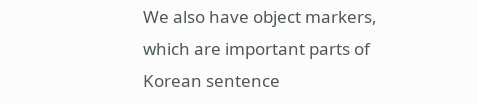We also have object markers, which are important parts of Korean sentence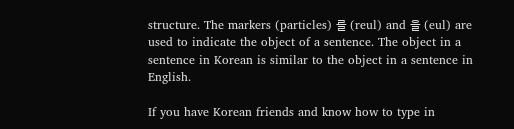structure. The markers (particles) 를 (reul) and 을 (eul) are used to indicate the object of a sentence. The object in a sentence in Korean is similar to the object in a sentence in English.

If you have Korean friends and know how to type in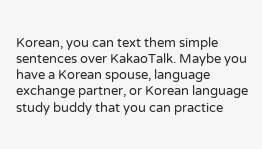Korean, you can text them simple sentences over KakaoTalk. Maybe you have a Korean spouse, language exchange partner, or Korean language study buddy that you can practice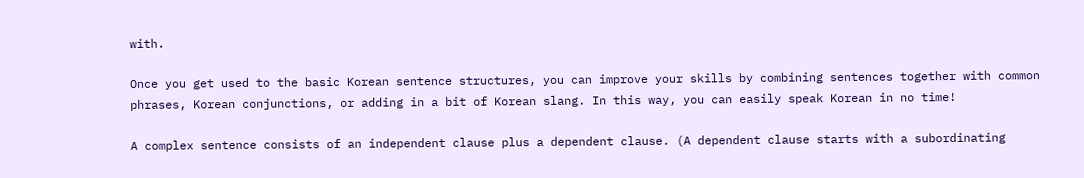with.

Once you get used to the basic Korean sentence structures, you can improve your skills by combining sentences together with common phrases, Korean conjunctions, or adding in a bit of Korean slang. In this way, you can easily speak Korean in no time!

A complex sentence consists of an independent clause plus a dependent clause. (A dependent clause starts with a subordinating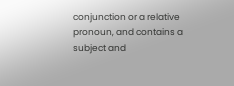conjunction or a relative pronoun, and contains a subject and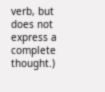verb, but does not express a complete thought.)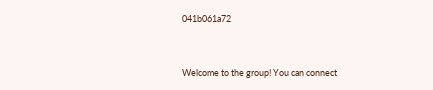041b061a72


Welcome to the group! You can connect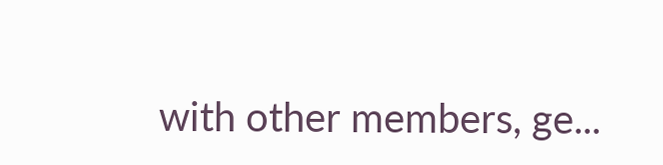with other members, ge...